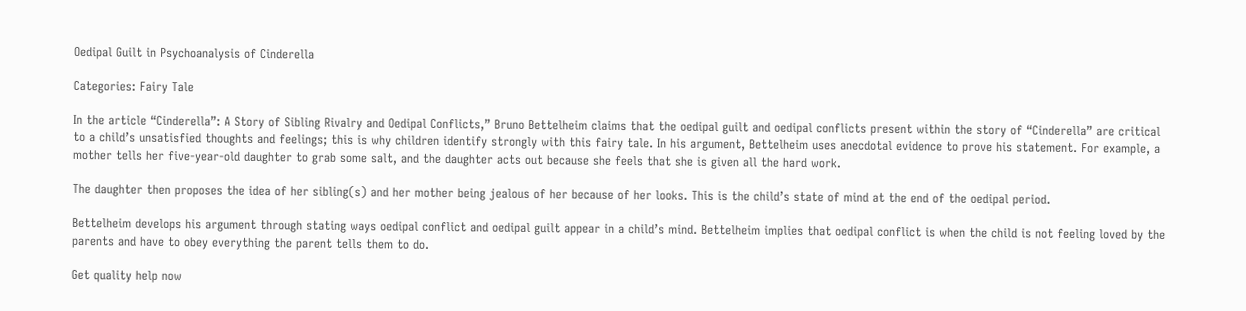Oedipal Guilt in Psychoanalysis of Cinderella

Categories: Fairy Tale

In the article “Cinderella”: A Story of Sibling Rivalry and Oedipal Conflicts,” Bruno Bettelheim claims that the oedipal guilt and oedipal conflicts present within the story of “Cinderella” are critical to a child’s unsatisfied thoughts and feelings; this is why children identify strongly with this fairy tale. In his argument, Bettelheim uses anecdotal evidence to prove his statement. For example, a mother tells her five-year-old daughter to grab some salt, and the daughter acts out because she feels that she is given all the hard work.

The daughter then proposes the idea of her sibling(s) and her mother being jealous of her because of her looks. This is the child’s state of mind at the end of the oedipal period.

Bettelheim develops his argument through stating ways oedipal conflict and oedipal guilt appear in a child’s mind. Bettelheim implies that oedipal conflict is when the child is not feeling loved by the parents and have to obey everything the parent tells them to do.

Get quality help now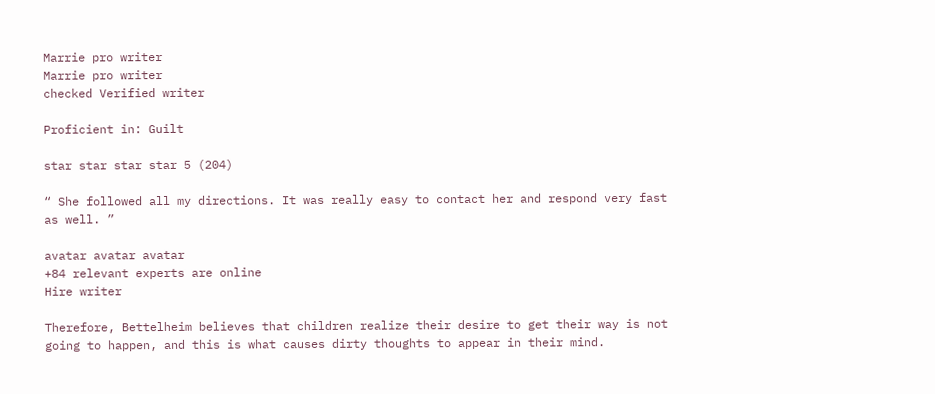Marrie pro writer
Marrie pro writer
checked Verified writer

Proficient in: Guilt

star star star star 5 (204)

“ She followed all my directions. It was really easy to contact her and respond very fast as well. ”

avatar avatar avatar
+84 relevant experts are online
Hire writer

Therefore, Bettelheim believes that children realize their desire to get their way is not going to happen, and this is what causes dirty thoughts to appear in their mind.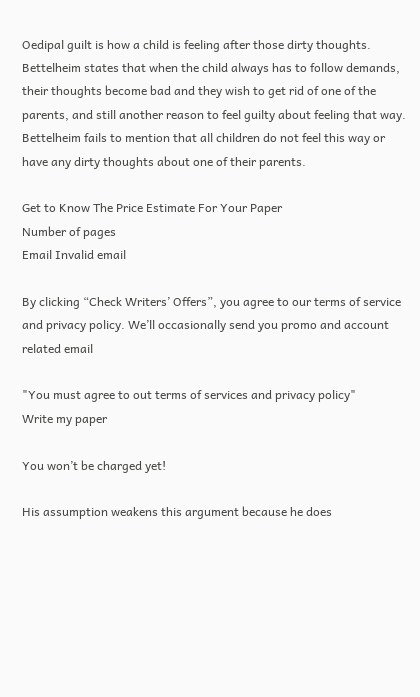Oedipal guilt is how a child is feeling after those dirty thoughts. Bettelheim states that when the child always has to follow demands, their thoughts become bad and they wish to get rid of one of the parents, and still another reason to feel guilty about feeling that way. Bettelheim fails to mention that all children do not feel this way or have any dirty thoughts about one of their parents.

Get to Know The Price Estimate For Your Paper
Number of pages
Email Invalid email

By clicking “Check Writers’ Offers”, you agree to our terms of service and privacy policy. We’ll occasionally send you promo and account related email

"You must agree to out terms of services and privacy policy"
Write my paper

You won’t be charged yet!

His assumption weakens this argument because he does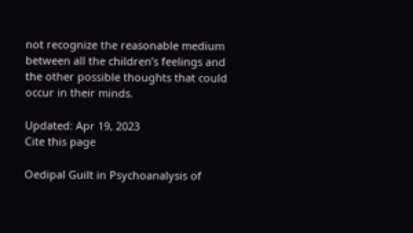not recognize the reasonable medium between all the children’s feelings and the other possible thoughts that could occur in their minds.

Updated: Apr 19, 2023
Cite this page

Oedipal Guilt in Psychoanalysis of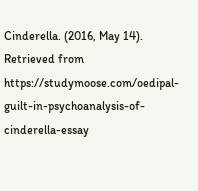Cinderella. (2016, May 14). Retrieved from https://studymoose.com/oedipal-guilt-in-psychoanalysis-of-cinderella-essay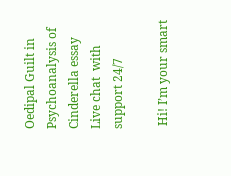Oedipal Guilt in Psychoanalysis of Cinderella essay
Live chat  with support 24/7

 Hi! I’m your smart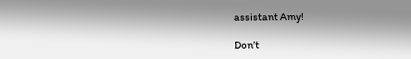assistant Amy!

Don’t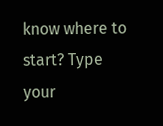know where to start? Type your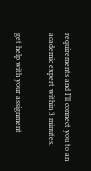requirements and I’ll connect you to an academic expert within 3 minutes.

get help with your assignment